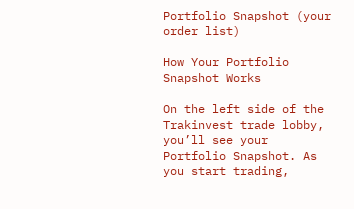Portfolio Snapshot (your order list)

How Your Portfolio Snapshot Works

On the left side of the Trakinvest trade lobby, you’ll see your Portfolio Snapshot. As you start trading,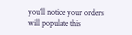you’ll notice your orders will populate this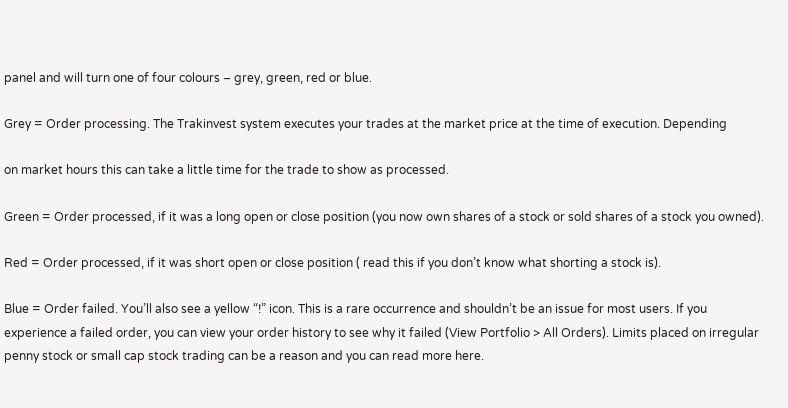panel and will turn one of four colours – grey, green, red or blue.

Grey = Order processing. The Trakinvest system executes your trades at the market price at the time of execution. Depending

on market hours this can take a little time for the trade to show as processed.

Green = Order processed, if it was a long open or close position (you now own shares of a stock or sold shares of a stock you owned).

Red = Order processed, if it was short open or close position ( read this if you don’t know what shorting a stock is).

Blue = Order failed. You’ll also see a yellow “!” icon. This is a rare occurrence and shouldn’t be an issue for most users. If you experience a failed order, you can view your order history to see why it failed (View Portfolio > All Orders). Limits placed on irregular penny stock or small cap stock trading can be a reason and you can read more here.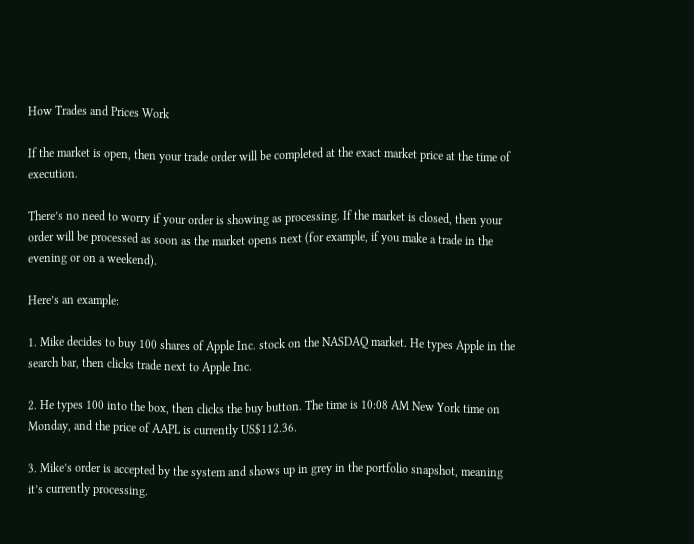How Trades and Prices Work

If the market is open, then your trade order will be completed at the exact market price at the time of execution.

There’s no need to worry if your order is showing as processing. If the market is closed, then your order will be processed as soon as the market opens next (for example, if you make a trade in the evening or on a weekend).

Here’s an example:

1. Mike decides to buy 100 shares of Apple Inc. stock on the NASDAQ market. He types Apple in the search bar, then clicks trade next to Apple Inc.

2. He types 100 into the box, then clicks the buy button. The time is 10:08 AM New York time on Monday, and the price of AAPL is currently US$112.36.

3. Mike’s order is accepted by the system and shows up in grey in the portfolio snapshot, meaning it’s currently processing.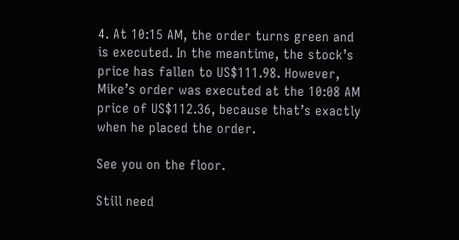4. At 10:15 AM, the order turns green and is executed. In the meantime, the stock’s price has fallen to US$111.98. However, Mike’s order was executed at the 10:08 AM price of US$112.36, because that’s exactly when he placed the order.

See you on the floor.

Still need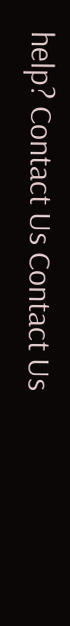help? Contact Us Contact Us